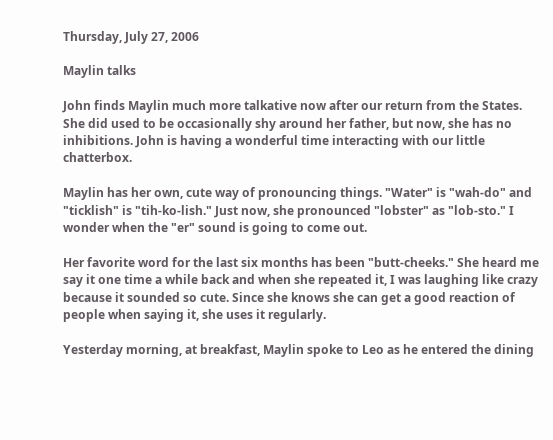Thursday, July 27, 2006

Maylin talks

John finds Maylin much more talkative now after our return from the States. She did used to be occasionally shy around her father, but now, she has no inhibitions. John is having a wonderful time interacting with our little chatterbox.

Maylin has her own, cute way of pronouncing things. "Water" is "wah-do" and "ticklish" is "tih-ko-lish." Just now, she pronounced "lobster" as "lob-sto." I wonder when the "er" sound is going to come out.

Her favorite word for the last six months has been "butt-cheeks." She heard me say it one time a while back and when she repeated it, I was laughing like crazy because it sounded so cute. Since she knows she can get a good reaction of people when saying it, she uses it regularly.

Yesterday morning, at breakfast, Maylin spoke to Leo as he entered the dining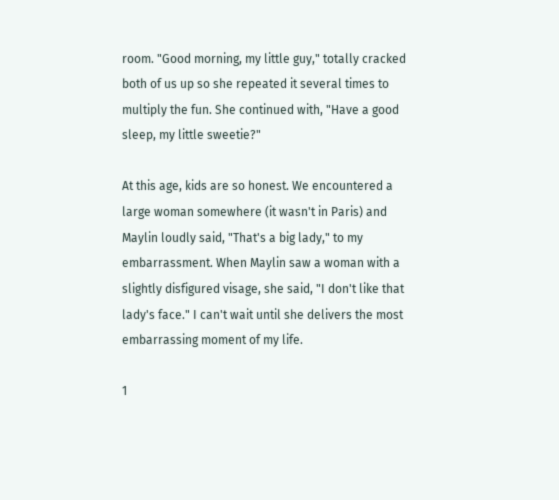room. "Good morning, my little guy," totally cracked both of us up so she repeated it several times to multiply the fun. She continued with, "Have a good sleep, my little sweetie?"

At this age, kids are so honest. We encountered a large woman somewhere (it wasn't in Paris) and Maylin loudly said, "That's a big lady," to my embarrassment. When Maylin saw a woman with a slightly disfigured visage, she said, "I don't like that lady's face." I can't wait until she delivers the most embarrassing moment of my life.

1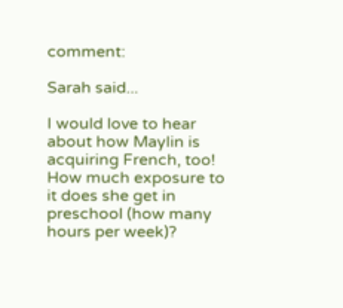comment:

Sarah said...

I would love to hear about how Maylin is acquiring French, too! How much exposure to it does she get in preschool (how many hours per week)?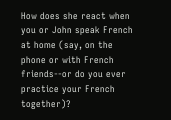How does she react when you or John speak French at home (say, on the phone or with French friends--or do you ever practice your French together)?